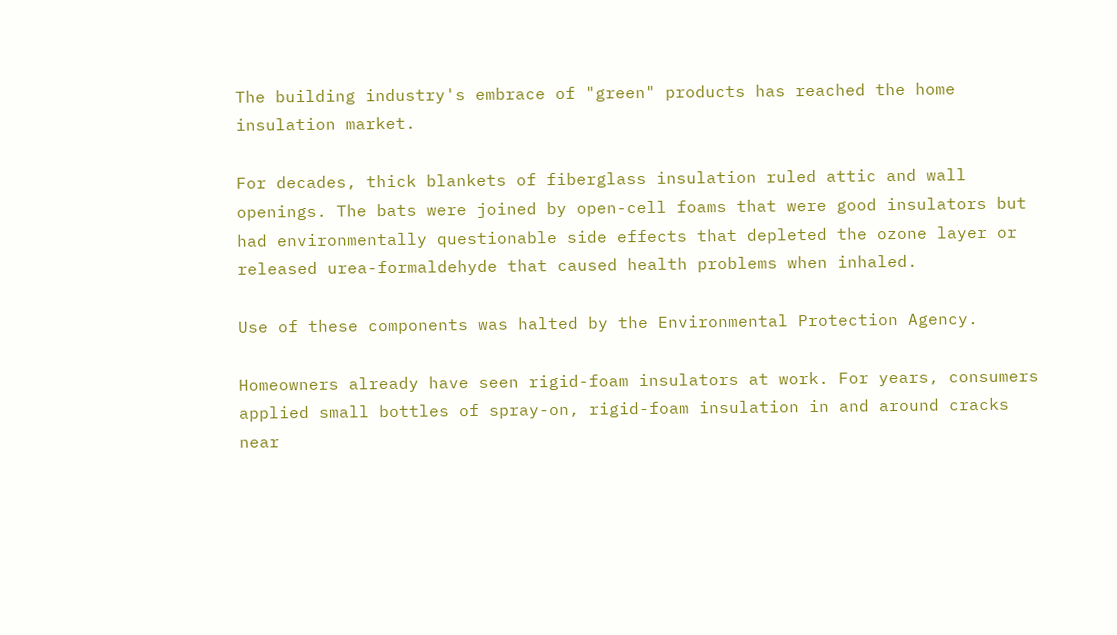The building industry's embrace of "green" products has reached the home insulation market.

For decades, thick blankets of fiberglass insulation ruled attic and wall openings. The bats were joined by open-cell foams that were good insulators but had environmentally questionable side effects that depleted the ozone layer or released urea-formaldehyde that caused health problems when inhaled.

Use of these components was halted by the Environmental Protection Agency.

Homeowners already have seen rigid-foam insulators at work. For years, consumers applied small bottles of spray-on, rigid-foam insulation in and around cracks near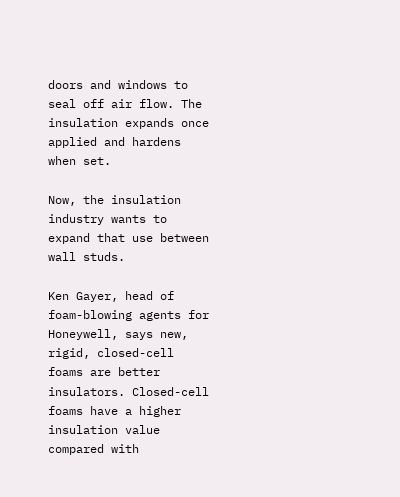doors and windows to seal off air flow. The insulation expands once applied and hardens when set.

Now, the insulation industry wants to expand that use between wall studs.

Ken Gayer, head of foam-blowing agents for Honeywell, says new, rigid, closed-cell foams are better insulators. Closed-cell foams have a higher insulation value compared with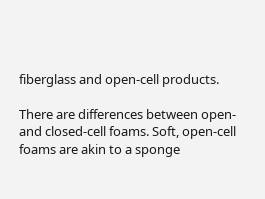fiberglass and open-cell products.

There are differences between open- and closed-cell foams. Soft, open-cell foams are akin to a sponge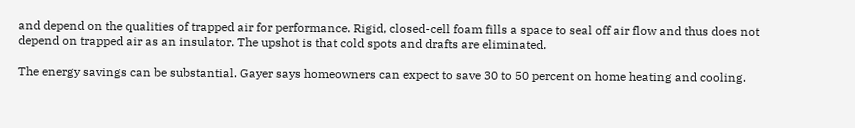and depend on the qualities of trapped air for performance. Rigid, closed-cell foam fills a space to seal off air flow and thus does not depend on trapped air as an insulator. The upshot is that cold spots and drafts are eliminated.

The energy savings can be substantial. Gayer says homeowners can expect to save 30 to 50 percent on home heating and cooling.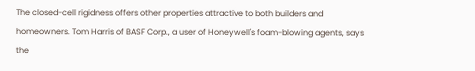The closed-cell rigidness offers other properties attractive to both builders and homeowners. Tom Harris of BASF Corp., a user of Honeywell's foam-blowing agents, says the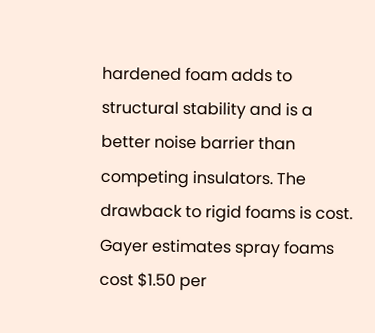hardened foam adds to structural stability and is a better noise barrier than competing insulators. The drawback to rigid foams is cost. Gayer estimates spray foams cost $1.50 per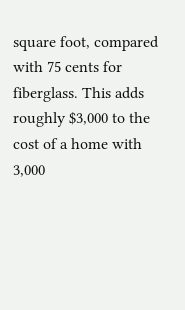square foot, compared with 75 cents for fiberglass. This adds roughly $3,000 to the cost of a home with 3,000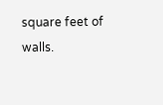square feet of walls.